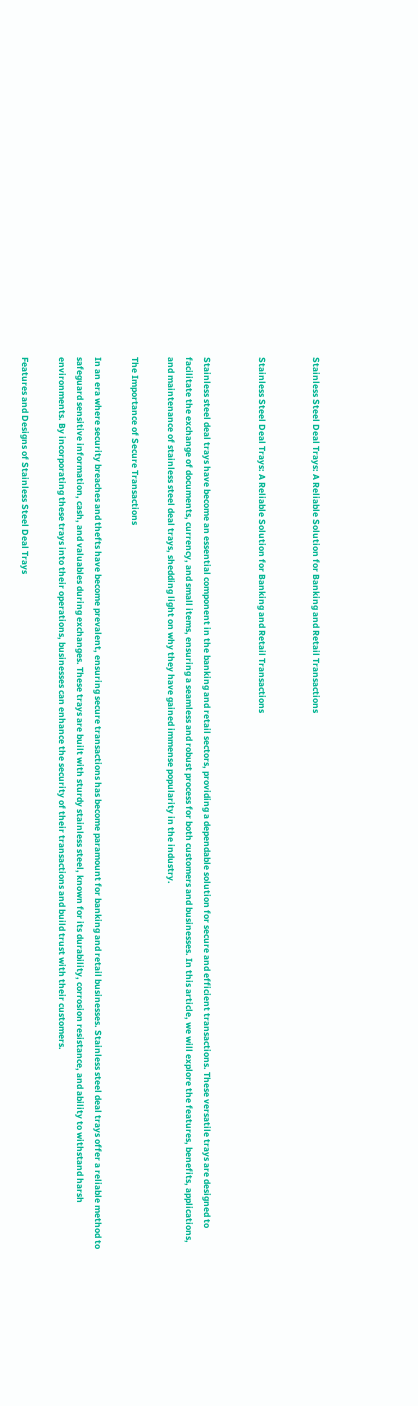Stainless Steel Deal Trays: A Reliable Solution for Banking and Retail Transactions


Stainless Steel Deal Trays: A Reliable Solution for Banking and Retail Transactions


Stainless steel deal trays have become an essential component in the banking and retail sectors, providing a dependable solution for secure and efficient transactions. These versatile trays are designed to facilitate the exchange of documents, currency, and small items, ensuring a seamless and robust process for both customers and businesses. In this article, we will explore the features, benefits, applications, and maintenance of stainless steel deal trays, shedding light on why they have gained immense popularity in the industry.

The Importance of Secure Transactions

In an era where security breaches and thefts have become prevalent, ensuring secure transactions has become paramount for banking and retail businesses. Stainless steel deal trays offer a reliable method to safeguard sensitive information, cash, and valuables during exchanges. These trays are built with sturdy stainless steel, known for its durability, corrosion resistance, and ability to withstand harsh environments. By incorporating these trays into their operations, businesses can enhance the security of their transactions and build trust with their customers.

Features and Designs of Stainless Steel Deal Trays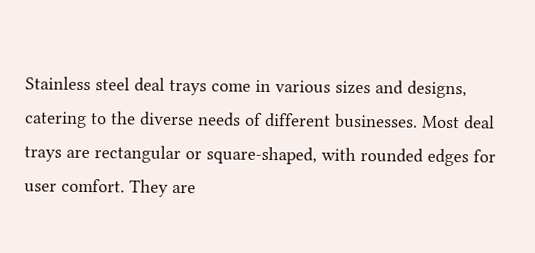Stainless steel deal trays come in various sizes and designs, catering to the diverse needs of different businesses. Most deal trays are rectangular or square-shaped, with rounded edges for user comfort. They are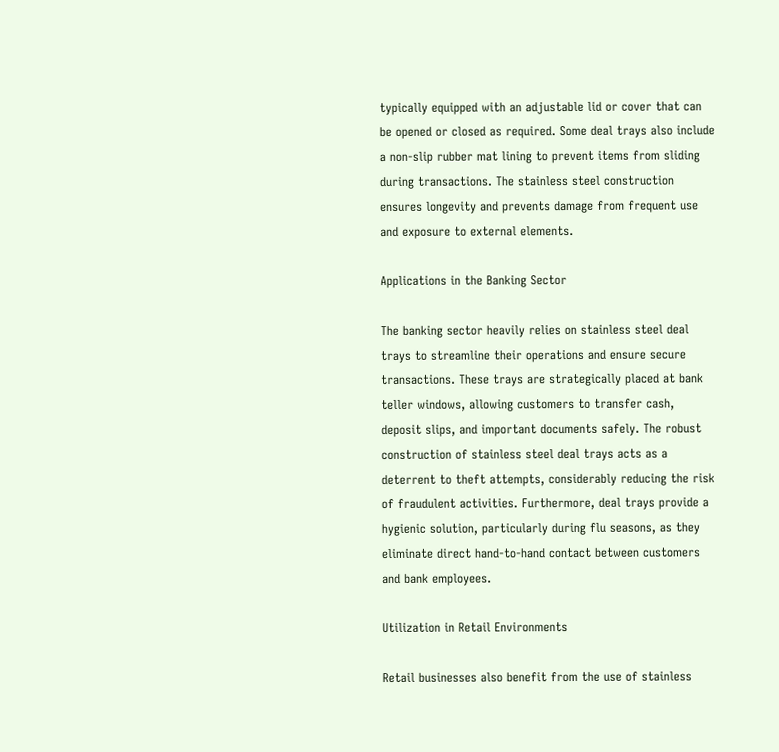typically equipped with an adjustable lid or cover that can be opened or closed as required. Some deal trays also include a non-slip rubber mat lining to prevent items from sliding during transactions. The stainless steel construction ensures longevity and prevents damage from frequent use and exposure to external elements.

Applications in the Banking Sector

The banking sector heavily relies on stainless steel deal trays to streamline their operations and ensure secure transactions. These trays are strategically placed at bank teller windows, allowing customers to transfer cash, deposit slips, and important documents safely. The robust construction of stainless steel deal trays acts as a deterrent to theft attempts, considerably reducing the risk of fraudulent activities. Furthermore, deal trays provide a hygienic solution, particularly during flu seasons, as they eliminate direct hand-to-hand contact between customers and bank employees.

Utilization in Retail Environments

Retail businesses also benefit from the use of stainless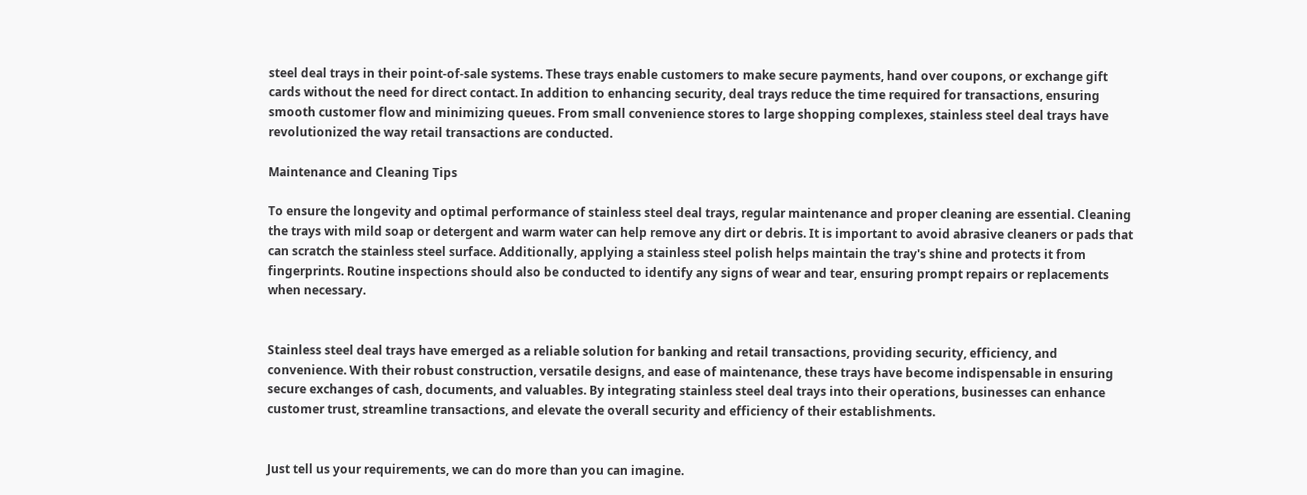steel deal trays in their point-of-sale systems. These trays enable customers to make secure payments, hand over coupons, or exchange gift cards without the need for direct contact. In addition to enhancing security, deal trays reduce the time required for transactions, ensuring smooth customer flow and minimizing queues. From small convenience stores to large shopping complexes, stainless steel deal trays have revolutionized the way retail transactions are conducted.

Maintenance and Cleaning Tips

To ensure the longevity and optimal performance of stainless steel deal trays, regular maintenance and proper cleaning are essential. Cleaning the trays with mild soap or detergent and warm water can help remove any dirt or debris. It is important to avoid abrasive cleaners or pads that can scratch the stainless steel surface. Additionally, applying a stainless steel polish helps maintain the tray's shine and protects it from fingerprints. Routine inspections should also be conducted to identify any signs of wear and tear, ensuring prompt repairs or replacements when necessary.


Stainless steel deal trays have emerged as a reliable solution for banking and retail transactions, providing security, efficiency, and convenience. With their robust construction, versatile designs, and ease of maintenance, these trays have become indispensable in ensuring secure exchanges of cash, documents, and valuables. By integrating stainless steel deal trays into their operations, businesses can enhance customer trust, streamline transactions, and elevate the overall security and efficiency of their establishments.


Just tell us your requirements, we can do more than you can imagine.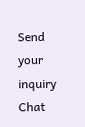Send your inquiry
Chat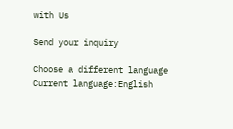with Us

Send your inquiry

Choose a different language
Current language:English